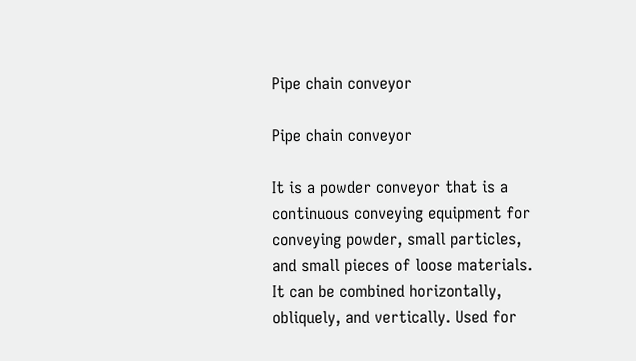Pipe chain conveyor

Pipe chain conveyor

It is a powder conveyor that is a continuous conveying equipment for conveying powder, small particles, and small pieces of loose materials. It can be combined horizontally, obliquely, and vertically. Used for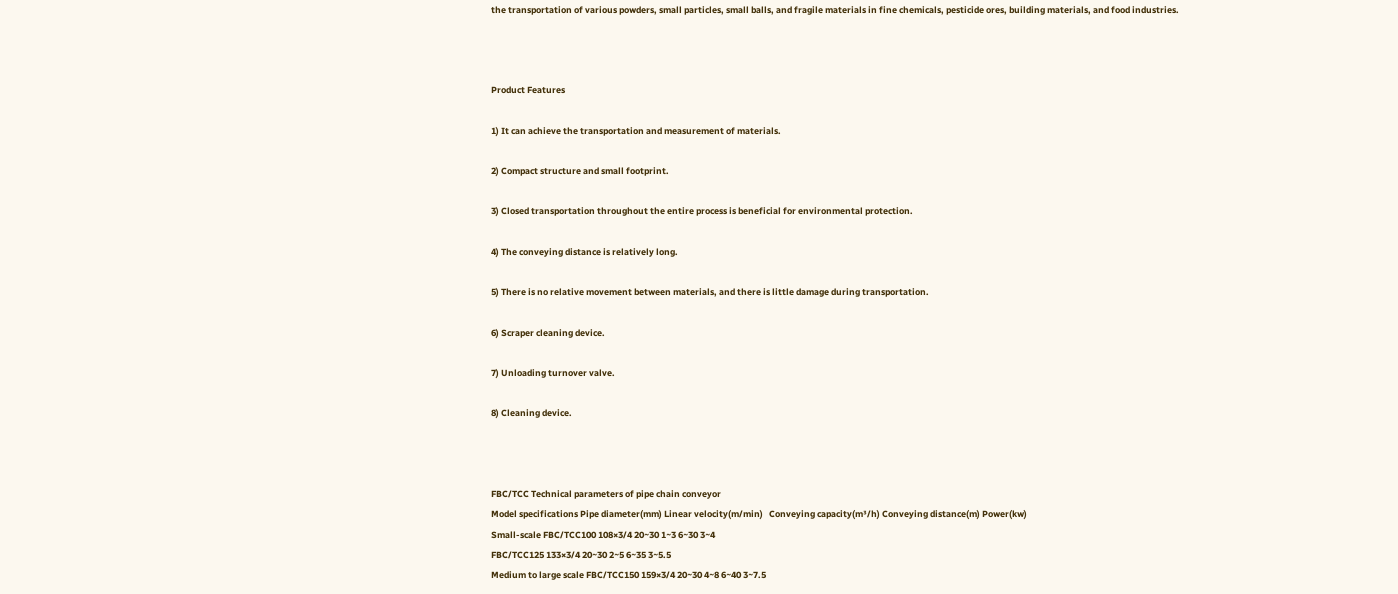the transportation of various powders, small particles, small balls, and fragile materials in fine chemicals, pesticide ores, building materials, and food industries.



Product Features

1) It can achieve the transportation and measurement of materials.

2) Compact structure and small footprint.

3) Closed transportation throughout the entire process is beneficial for environmental protection.

4) The conveying distance is relatively long.

5) There is no relative movement between materials, and there is little damage during transportation.

6) Scraper cleaning device.

7) Unloading turnover valve.

8) Cleaning device.



FBC/TCC Technical parameters of pipe chain conveyor
Model specifications Pipe diameter(mm) Linear velocity(m/min)   Conveying capacity(m³/h) Conveying distance(m) Power(kw)
Small-scale FBC/TCC100 108×3/4 20~30 1~3 6~30 3~4
FBC/TCC125 133×3/4 20~30 2~5 6~35 3~5.5
Medium to large scale FBC/TCC150 159×3/4 20~30 4~8 6~40 3~7.5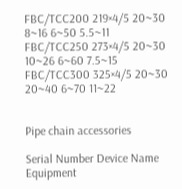FBC/TCC200 219×4/5 20~30 8~16 6~50 5.5~11
FBC/TCC250 273×4/5 20~30 10~26 6~60 7.5~15
FBC/TCC300 325×4/5 20~30 20~40 6~70 11~22


Pipe chain accessories

Serial Number Device Name Equipment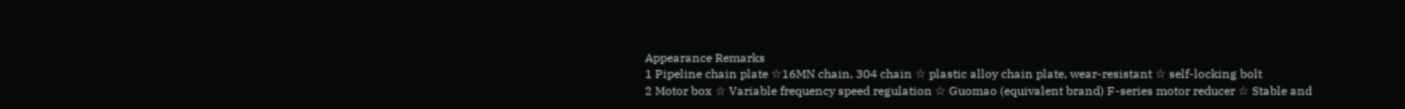Appearance Remarks
1 Pipeline chain plate ☆16MN chain, 304 chain ☆ plastic alloy chain plate, wear-resistant ☆ self-locking bolt
2 Motor box ☆ Variable frequency speed regulation ☆ Guomao (equivalent brand) F-series motor reducer ☆ Stable and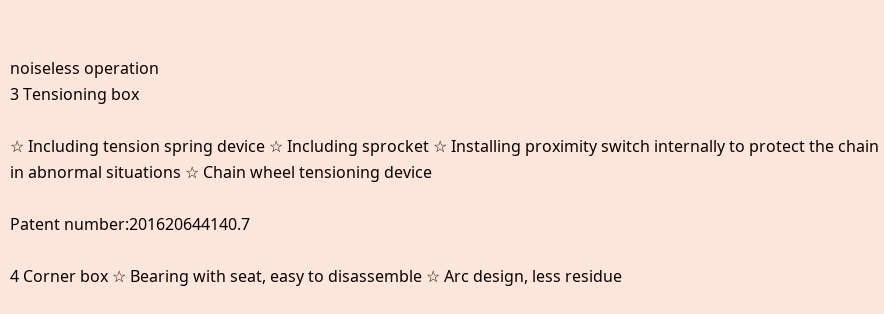noiseless operation
3 Tensioning box

☆ Including tension spring device ☆ Including sprocket ☆ Installing proximity switch internally to protect the chain in abnormal situations ☆ Chain wheel tensioning device

Patent number:201620644140.7

4 Corner box ☆ Bearing with seat, easy to disassemble ☆ Arc design, less residue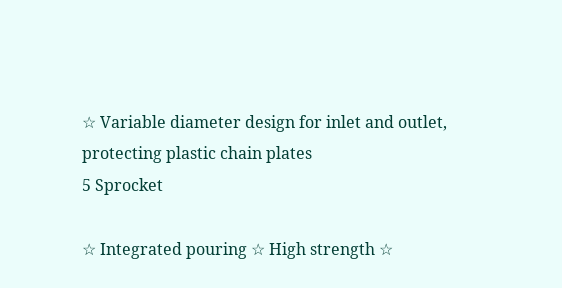☆ Variable diameter design for inlet and outlet, protecting plastic chain plates
5 Sprocket

☆ Integrated pouring ☆ High strength ☆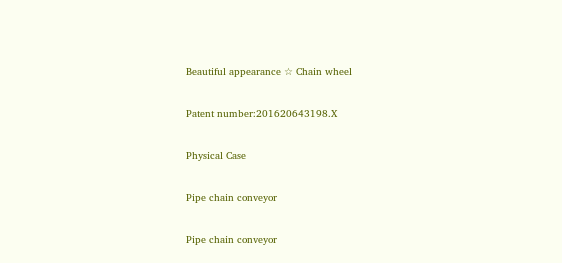Beautiful appearance ☆ Chain wheel

Patent number:201620643198.X

Physical Case

Pipe chain conveyor

Pipe chain conveyor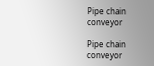Pipe chain conveyor

Pipe chain conveyor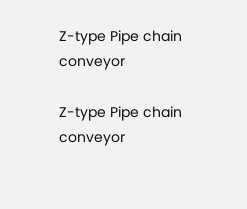Z-type Pipe chain conveyor

Z-type Pipe chain conveyor